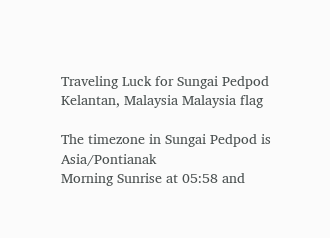Traveling Luck for Sungai Pedpod Kelantan, Malaysia Malaysia flag

The timezone in Sungai Pedpod is Asia/Pontianak
Morning Sunrise at 05:58 and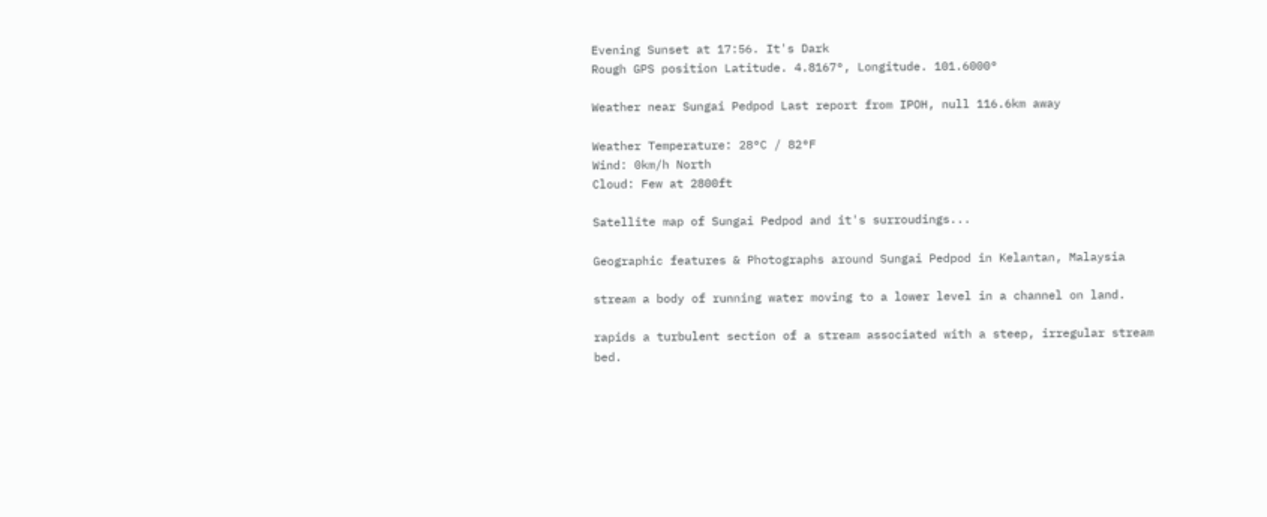Evening Sunset at 17:56. It's Dark
Rough GPS position Latitude. 4.8167°, Longitude. 101.6000°

Weather near Sungai Pedpod Last report from IPOH, null 116.6km away

Weather Temperature: 28°C / 82°F
Wind: 0km/h North
Cloud: Few at 2800ft

Satellite map of Sungai Pedpod and it's surroudings...

Geographic features & Photographs around Sungai Pedpod in Kelantan, Malaysia

stream a body of running water moving to a lower level in a channel on land.

rapids a turbulent section of a stream associated with a steep, irregular stream bed.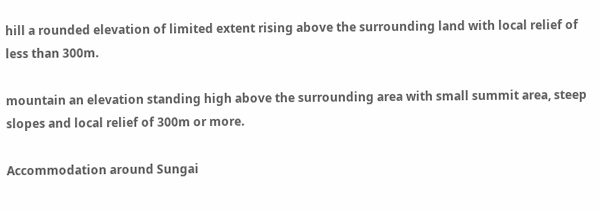hill a rounded elevation of limited extent rising above the surrounding land with local relief of less than 300m.

mountain an elevation standing high above the surrounding area with small summit area, steep slopes and local relief of 300m or more.

Accommodation around Sungai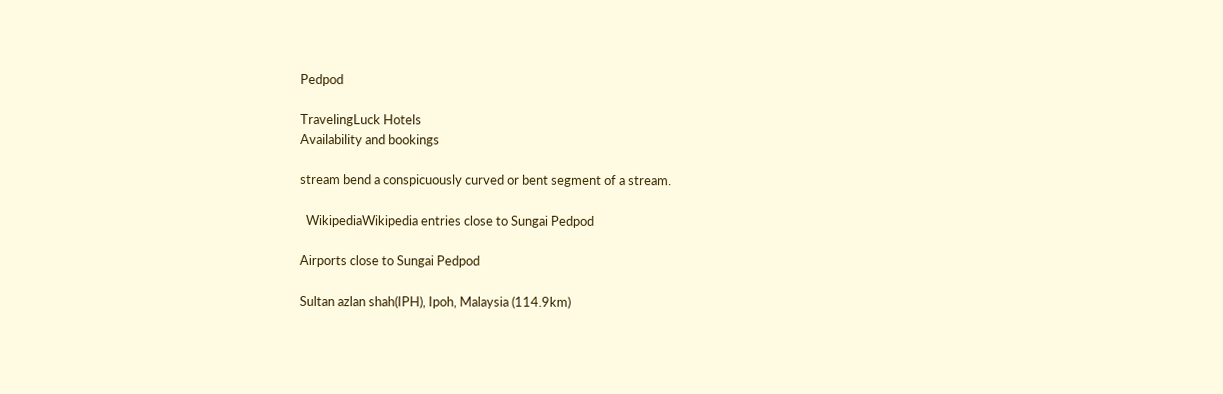Pedpod

TravelingLuck Hotels
Availability and bookings

stream bend a conspicuously curved or bent segment of a stream.

  WikipediaWikipedia entries close to Sungai Pedpod

Airports close to Sungai Pedpod

Sultan azlan shah(IPH), Ipoh, Malaysia (114.9km)